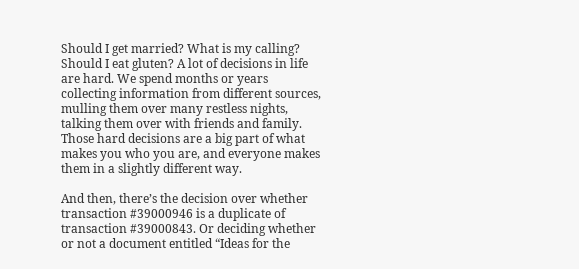Should I get married? What is my calling? Should I eat gluten? A lot of decisions in life are hard. We spend months or years collecting information from different sources, mulling them over many restless nights, talking them over with friends and family. Those hard decisions are a big part of what makes you who you are, and everyone makes them in a slightly different way.

And then, there’s the decision over whether transaction #39000946 is a duplicate of transaction #39000843. Or deciding whether or not a document entitled “Ideas for the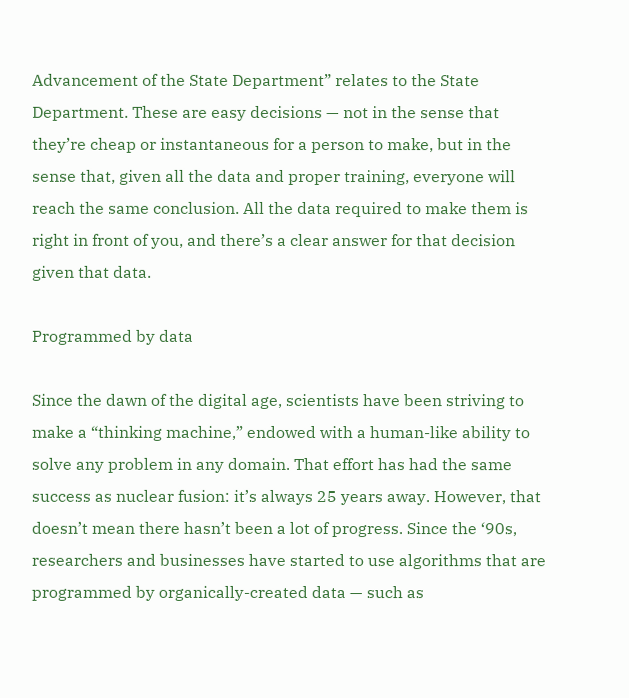Advancement of the State Department” relates to the State Department. These are easy decisions — not in the sense that they’re cheap or instantaneous for a person to make, but in the sense that, given all the data and proper training, everyone will reach the same conclusion. All the data required to make them is right in front of you, and there’s a clear answer for that decision given that data.

Programmed by data

Since the dawn of the digital age, scientists have been striving to make a “thinking machine,” endowed with a human-like ability to solve any problem in any domain. That effort has had the same success as nuclear fusion: it’s always 25 years away. However, that doesn’t mean there hasn’t been a lot of progress. Since the ‘90s, researchers and businesses have started to use algorithms that are programmed by organically-created data — such as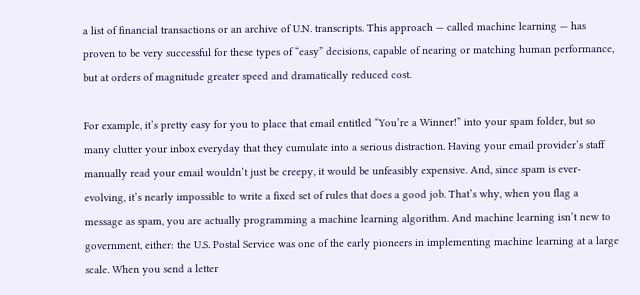a list of financial transactions or an archive of U.N. transcripts. This approach — called machine learning — has proven to be very successful for these types of “easy” decisions, capable of nearing or matching human performance, but at orders of magnitude greater speed and dramatically reduced cost.

For example, it’s pretty easy for you to place that email entitled “You’re a Winner!” into your spam folder, but so many clutter your inbox everyday that they cumulate into a serious distraction. Having your email provider’s staff manually read your email wouldn’t just be creepy, it would be unfeasibly expensive. And, since spam is ever-evolving, it’s nearly impossible to write a fixed set of rules that does a good job. That’s why, when you flag a message as spam, you are actually programming a machine learning algorithm. And machine learning isn’t new to government, either: the U.S. Postal Service was one of the early pioneers in implementing machine learning at a large scale. When you send a letter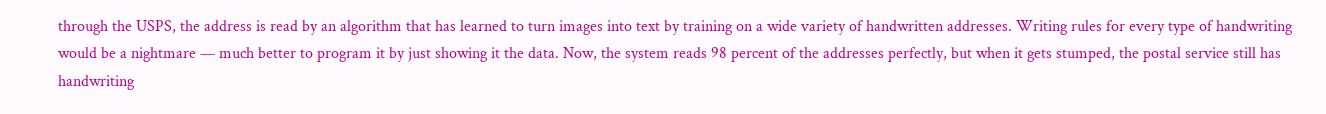through the USPS, the address is read by an algorithm that has learned to turn images into text by training on a wide variety of handwritten addresses. Writing rules for every type of handwriting would be a nightmare — much better to program it by just showing it the data. Now, the system reads 98 percent of the addresses perfectly, but when it gets stumped, the postal service still has handwriting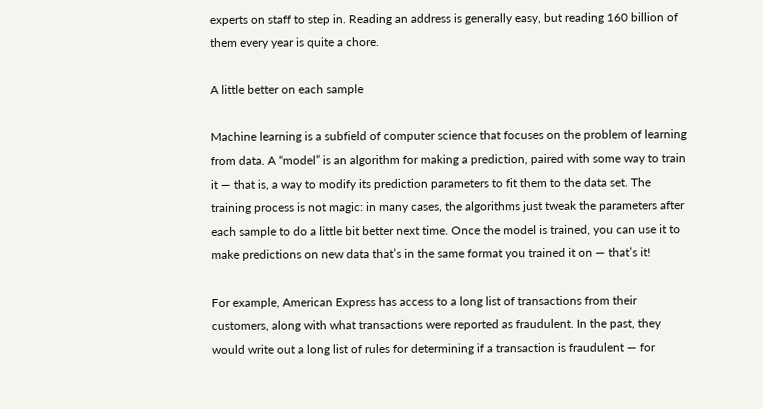experts on staff to step in. Reading an address is generally easy, but reading 160 billion of them every year is quite a chore.

A little better on each sample

Machine learning is a subfield of computer science that focuses on the problem of learning from data. A “model” is an algorithm for making a prediction, paired with some way to train it — that is, a way to modify its prediction parameters to fit them to the data set. The training process is not magic: in many cases, the algorithms just tweak the parameters after each sample to do a little bit better next time. Once the model is trained, you can use it to make predictions on new data that’s in the same format you trained it on — that’s it!

For example, American Express has access to a long list of transactions from their customers, along with what transactions were reported as fraudulent. In the past, they would write out a long list of rules for determining if a transaction is fraudulent — for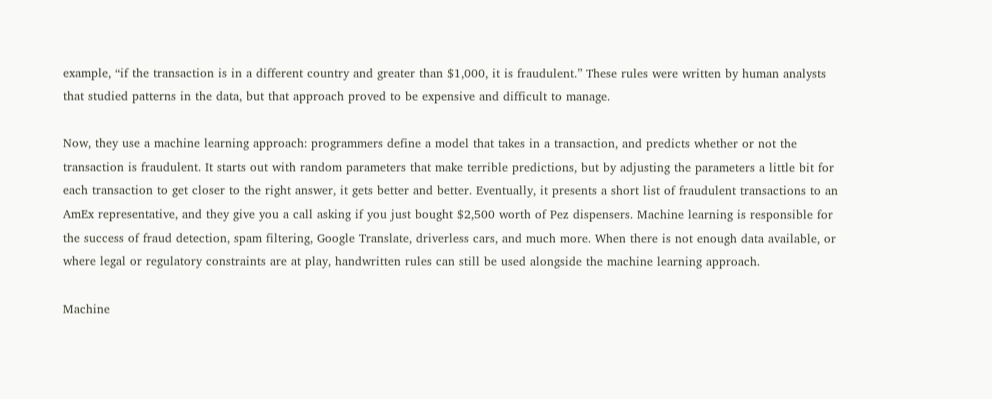example, “if the transaction is in a different country and greater than $1,000, it is fraudulent.” These rules were written by human analysts that studied patterns in the data, but that approach proved to be expensive and difficult to manage.

Now, they use a machine learning approach: programmers define a model that takes in a transaction, and predicts whether or not the transaction is fraudulent. It starts out with random parameters that make terrible predictions, but by adjusting the parameters a little bit for each transaction to get closer to the right answer, it gets better and better. Eventually, it presents a short list of fraudulent transactions to an AmEx representative, and they give you a call asking if you just bought $2,500 worth of Pez dispensers. Machine learning is responsible for the success of fraud detection, spam filtering, Google Translate, driverless cars, and much more. When there is not enough data available, or where legal or regulatory constraints are at play, handwritten rules can still be used alongside the machine learning approach.

Machine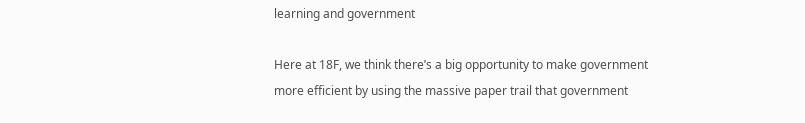learning and government

Here at 18F, we think there’s a big opportunity to make government more efficient by using the massive paper trail that government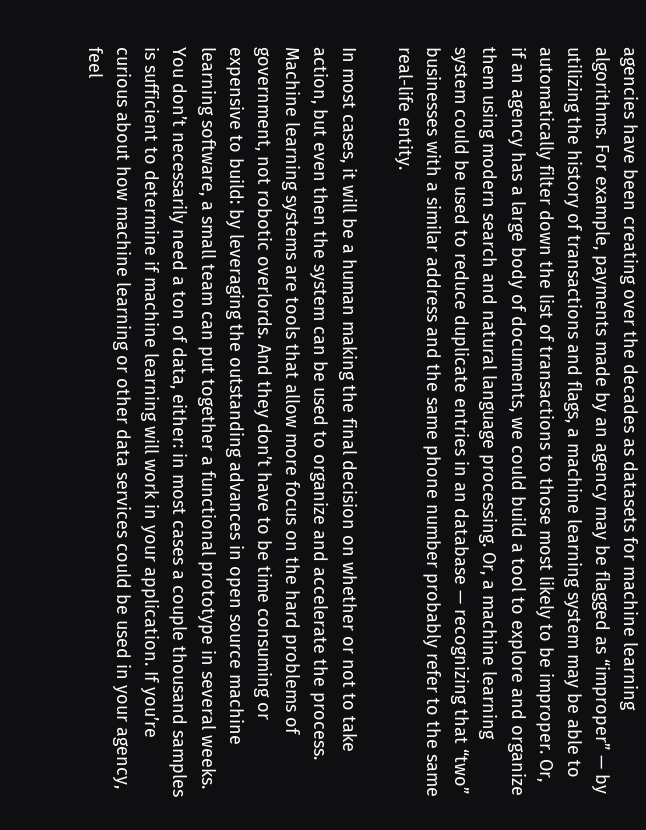agencies have been creating over the decades as datasets for machine learning algorithms. For example, payments made by an agency may be flagged as “improper” — by utilizing the history of transactions and flags, a machine learning system may be able to automatically filter down the list of transactions to those most likely to be improper. Or, if an agency has a large body of documents, we could build a tool to explore and organize them using modern search and natural language processing. Or, a machine learning system could be used to reduce duplicate entries in an database — recognizing that “two” businesses with a similar address and the same phone number probably refer to the same real-life entity.

In most cases, it will be a human making the final decision on whether or not to take action, but even then the system can be used to organize and accelerate the process. Machine learning systems are tools that allow more focus on the hard problems of government, not robotic overlords. And they don’t have to be time consuming or expensive to build: by leveraging the outstanding advances in open source machine learning software, a small team can put together a functional prototype in several weeks. You don’t necessarily need a ton of data, either: in most cases a couple thousand samples is sufficient to determine if machine learning will work in your application. If you’re curious about how machine learning or other data services could be used in your agency, feel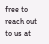free to reach out to us at